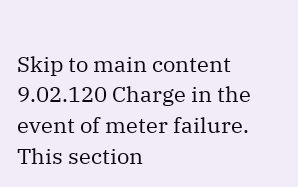Skip to main content
9.02.120 Charge in the event of meter failure.
This section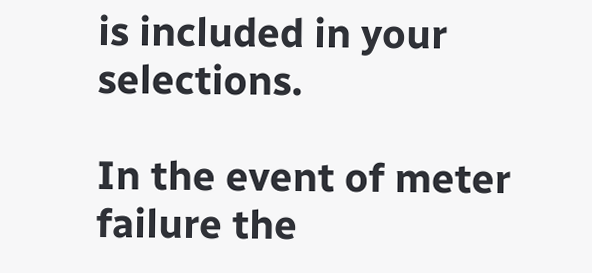is included in your selections.

In the event of meter failure the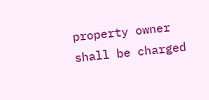property owner shall be charged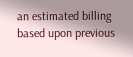an estimated billing based upon previous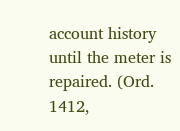account history until the meter is repaired. (Ord. 1412,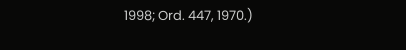1998; Ord. 447, 1970.)